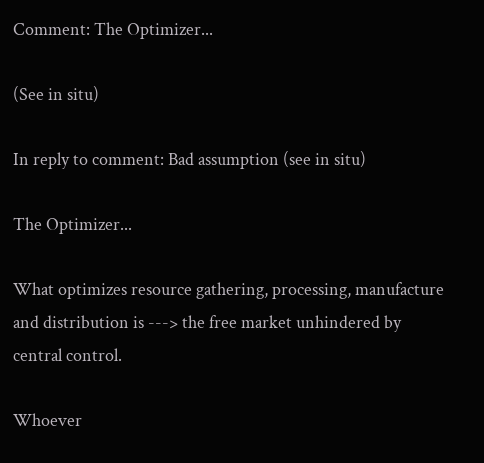Comment: The Optimizer...

(See in situ)

In reply to comment: Bad assumption (see in situ)

The Optimizer...

What optimizes resource gathering, processing, manufacture and distribution is ---> the free market unhindered by central control.

Whoever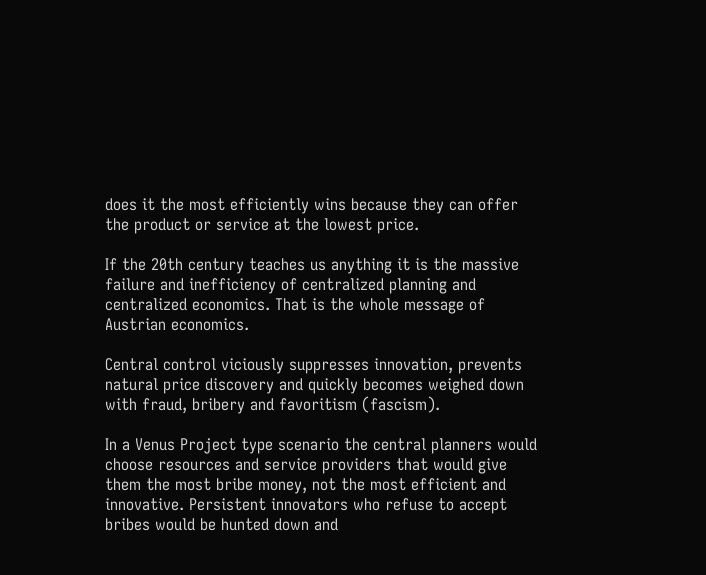does it the most efficiently wins because they can offer the product or service at the lowest price.

If the 20th century teaches us anything it is the massive failure and inefficiency of centralized planning and centralized economics. That is the whole message of Austrian economics.

Central control viciously suppresses innovation, prevents natural price discovery and quickly becomes weighed down with fraud, bribery and favoritism (fascism).

In a Venus Project type scenario the central planners would choose resources and service providers that would give them the most bribe money, not the most efficient and innovative. Persistent innovators who refuse to accept bribes would be hunted down and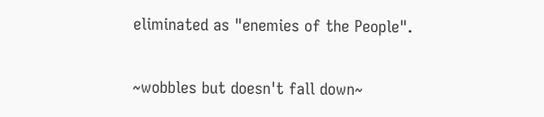eliminated as "enemies of the People".

~wobbles but doesn't fall down~